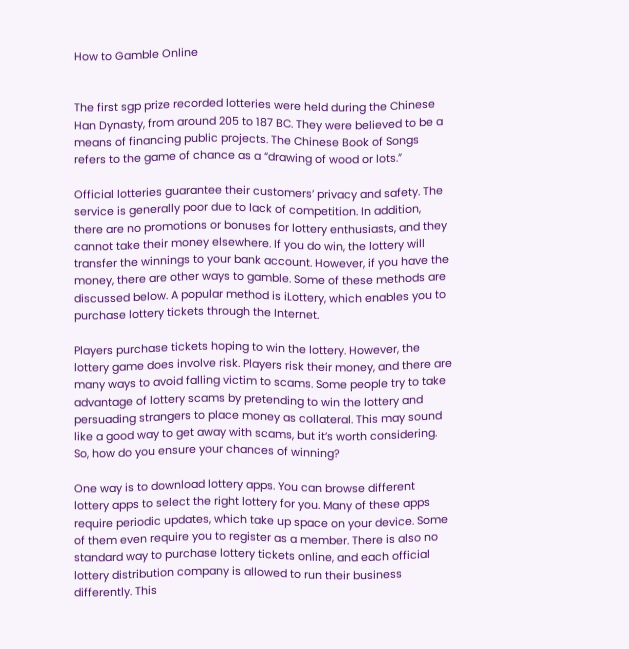How to Gamble Online


The first sgp prize recorded lotteries were held during the Chinese Han Dynasty, from around 205 to 187 BC. They were believed to be a means of financing public projects. The Chinese Book of Songs refers to the game of chance as a “drawing of wood or lots.”

Official lotteries guarantee their customers’ privacy and safety. The service is generally poor due to lack of competition. In addition, there are no promotions or bonuses for lottery enthusiasts, and they cannot take their money elsewhere. If you do win, the lottery will transfer the winnings to your bank account. However, if you have the money, there are other ways to gamble. Some of these methods are discussed below. A popular method is iLottery, which enables you to purchase lottery tickets through the Internet.

Players purchase tickets hoping to win the lottery. However, the lottery game does involve risk. Players risk their money, and there are many ways to avoid falling victim to scams. Some people try to take advantage of lottery scams by pretending to win the lottery and persuading strangers to place money as collateral. This may sound like a good way to get away with scams, but it’s worth considering. So, how do you ensure your chances of winning?

One way is to download lottery apps. You can browse different lottery apps to select the right lottery for you. Many of these apps require periodic updates, which take up space on your device. Some of them even require you to register as a member. There is also no standard way to purchase lottery tickets online, and each official lottery distribution company is allowed to run their business differently. This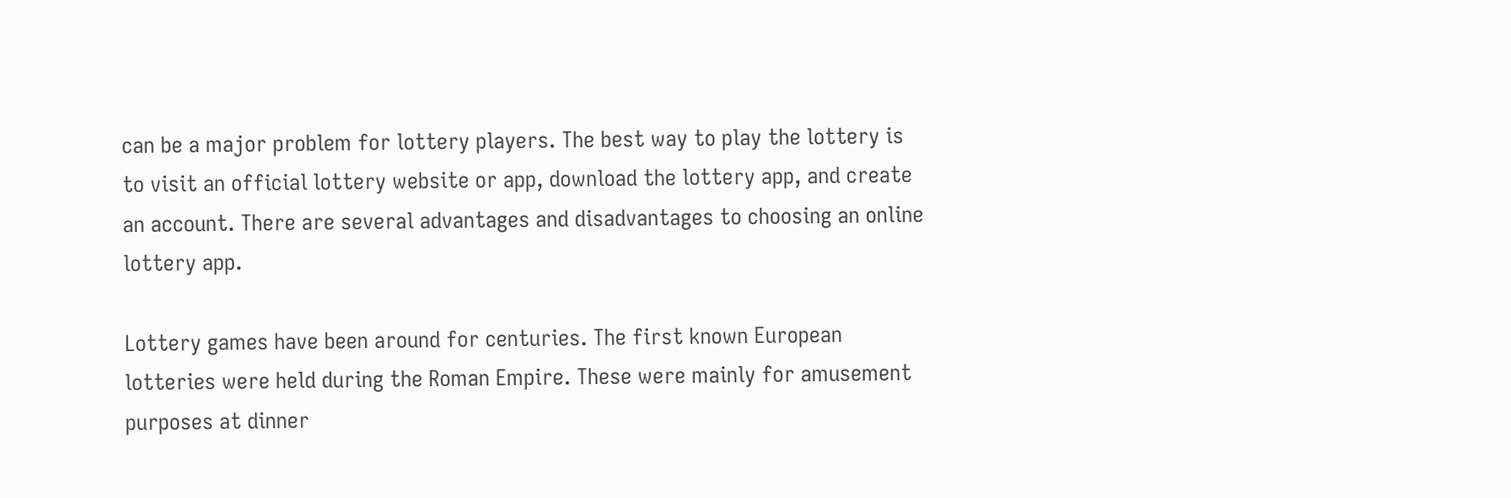can be a major problem for lottery players. The best way to play the lottery is to visit an official lottery website or app, download the lottery app, and create an account. There are several advantages and disadvantages to choosing an online lottery app.

Lottery games have been around for centuries. The first known European lotteries were held during the Roman Empire. These were mainly for amusement purposes at dinner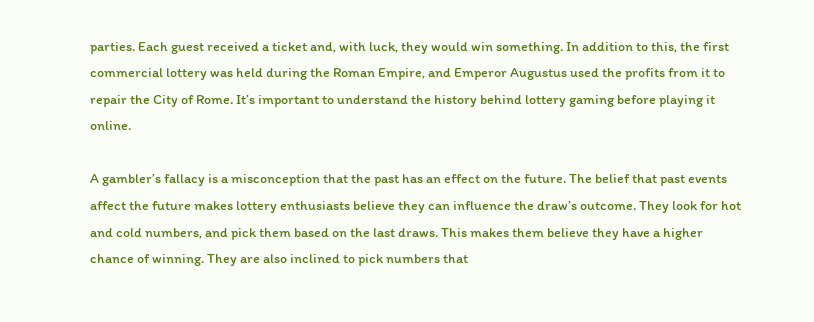parties. Each guest received a ticket and, with luck, they would win something. In addition to this, the first commercial lottery was held during the Roman Empire, and Emperor Augustus used the profits from it to repair the City of Rome. It’s important to understand the history behind lottery gaming before playing it online.

A gambler’s fallacy is a misconception that the past has an effect on the future. The belief that past events affect the future makes lottery enthusiasts believe they can influence the draw’s outcome. They look for hot and cold numbers, and pick them based on the last draws. This makes them believe they have a higher chance of winning. They are also inclined to pick numbers that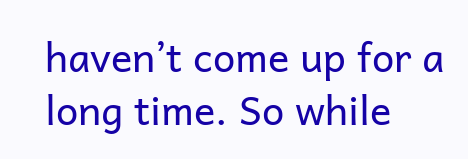haven’t come up for a long time. So while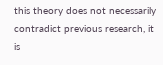this theory does not necessarily contradict previous research, it is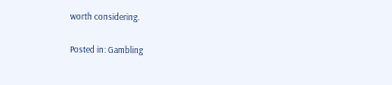worth considering.

Posted in: Gambling